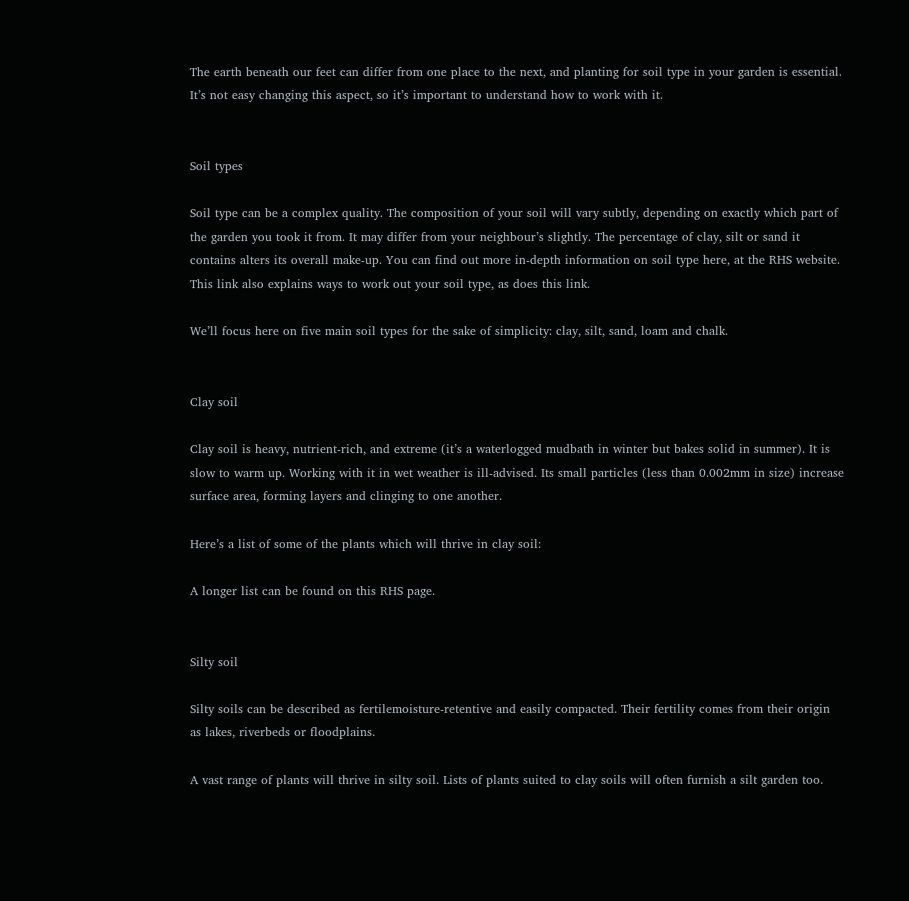The earth beneath our feet can differ from one place to the next, and planting for soil type in your garden is essential. It’s not easy changing this aspect, so it’s important to understand how to work with it.


Soil types

Soil type can be a complex quality. The composition of your soil will vary subtly, depending on exactly which part of the garden you took it from. It may differ from your neighbour’s slightly. The percentage of clay, silt or sand it contains alters its overall make-up. You can find out more in-depth information on soil type here, at the RHS website. This link also explains ways to work out your soil type, as does this link.

We’ll focus here on five main soil types for the sake of simplicity: clay, silt, sand, loam and chalk.


Clay soil

Clay soil is heavy, nutrient-rich, and extreme (it’s a waterlogged mudbath in winter but bakes solid in summer). It is slow to warm up. Working with it in wet weather is ill-advised. Its small particles (less than 0.002mm in size) increase surface area, forming layers and clinging to one another.

Here’s a list of some of the plants which will thrive in clay soil:

A longer list can be found on this RHS page.


Silty soil

Silty soils can be described as fertilemoisture-retentive and easily compacted. Their fertility comes from their origin as lakes, riverbeds or floodplains.

A vast range of plants will thrive in silty soil. Lists of plants suited to clay soils will often furnish a silt garden too.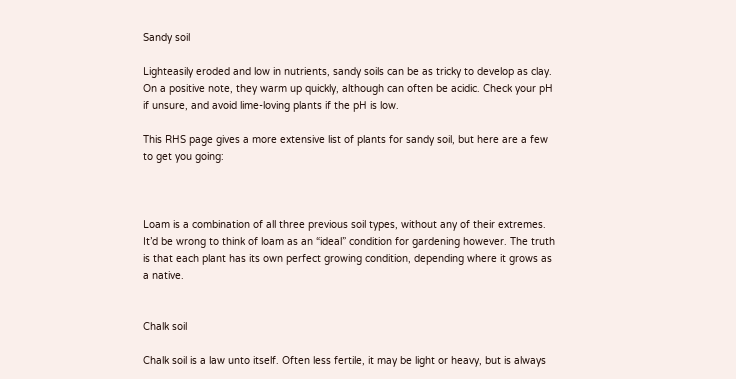Sandy soil

Lighteasily eroded and low in nutrients, sandy soils can be as tricky to develop as clay. On a positive note, they warm up quickly, although can often be acidic. Check your pH if unsure, and avoid lime-loving plants if the pH is low.

This RHS page gives a more extensive list of plants for sandy soil, but here are a few to get you going:



Loam is a combination of all three previous soil types, without any of their extremes. It’d be wrong to think of loam as an “ideal” condition for gardening however. The truth is that each plant has its own perfect growing condition, depending where it grows as a native.


Chalk soil

Chalk soil is a law unto itself. Often less fertile, it may be light or heavy, but is always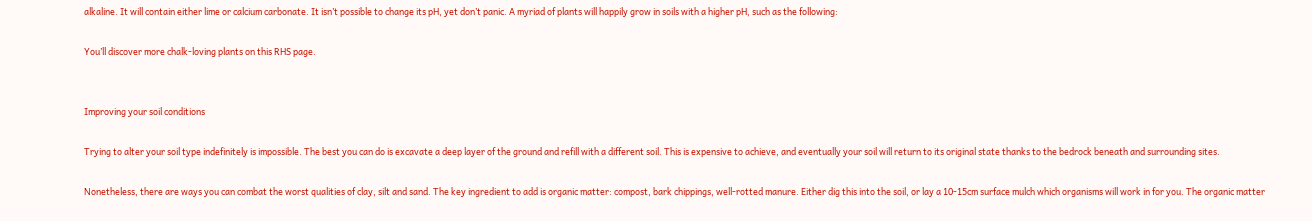alkaline. It will contain either lime or calcium carbonate. It isn’t possible to change its pH, yet don’t panic. A myriad of plants will happily grow in soils with a higher pH, such as the following:

You’ll discover more chalk-loving plants on this RHS page.


Improving your soil conditions

Trying to alter your soil type indefinitely is impossible. The best you can do is excavate a deep layer of the ground and refill with a different soil. This is expensive to achieve, and eventually your soil will return to its original state thanks to the bedrock beneath and surrounding sites.

Nonetheless, there are ways you can combat the worst qualities of clay, silt and sand. The key ingredient to add is organic matter: compost, bark chippings, well-rotted manure. Either dig this into the soil, or lay a 10-15cm surface mulch which organisms will work in for you. The organic matter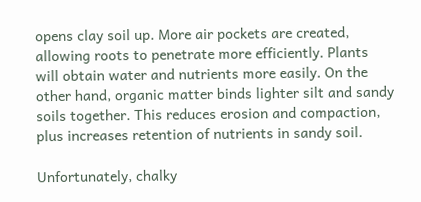opens clay soil up. More air pockets are created, allowing roots to penetrate more efficiently. Plants will obtain water and nutrients more easily. On the other hand, organic matter binds lighter silt and sandy soils together. This reduces erosion and compaction, plus increases retention of nutrients in sandy soil.

Unfortunately, chalky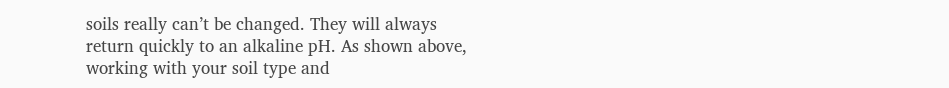soils really can’t be changed. They will always return quickly to an alkaline pH. As shown above, working with your soil type and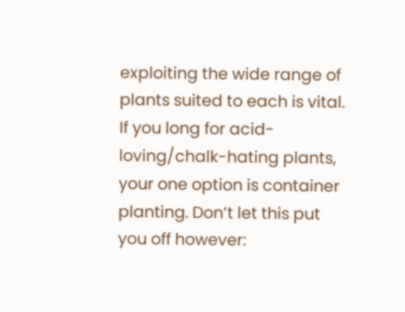exploiting the wide range of plants suited to each is vital. If you long for acid-loving/chalk-hating plants, your one option is container planting. Don’t let this put you off however: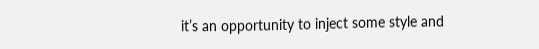it’s an opportunity to inject some style and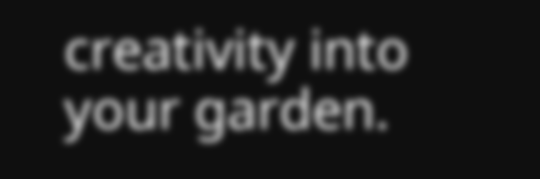creativity into your garden.